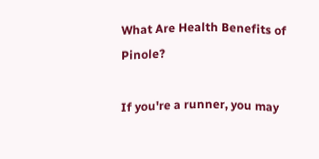What Are Health Benefits of Pinole?

If you're a runner, you may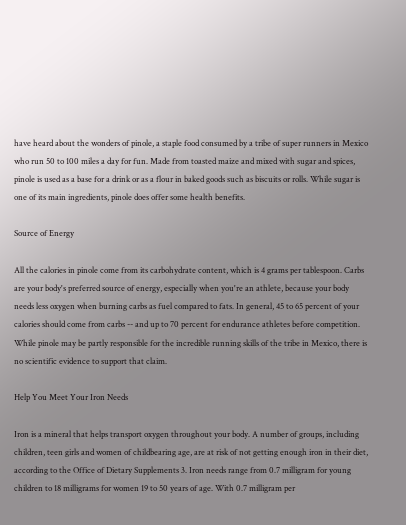have heard about the wonders of pinole, a staple food consumed by a tribe of super runners in Mexico who run 50 to 100 miles a day for fun. Made from toasted maize and mixed with sugar and spices, pinole is used as a base for a drink or as a flour in baked goods such as biscuits or rolls. While sugar is one of its main ingredients, pinole does offer some health benefits.

Source of Energy

All the calories in pinole come from its carbohydrate content, which is 4 grams per tablespoon. Carbs are your body's preferred source of energy, especially when you're an athlete, because your body needs less oxygen when burning carbs as fuel compared to fats. In general, 45 to 65 percent of your calories should come from carbs -- and up to 70 percent for endurance athletes before competition. While pinole may be partly responsible for the incredible running skills of the tribe in Mexico, there is no scientific evidence to support that claim.

Help You Meet Your Iron Needs

Iron is a mineral that helps transport oxygen throughout your body. A number of groups, including children, teen girls and women of childbearing age, are at risk of not getting enough iron in their diet, according to the Office of Dietary Supplements 3. Iron needs range from 0.7 milligram for young children to 18 milligrams for women 19 to 50 years of age. With 0.7 milligram per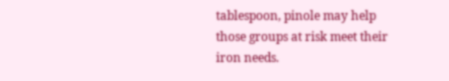tablespoon, pinole may help those groups at risk meet their iron needs.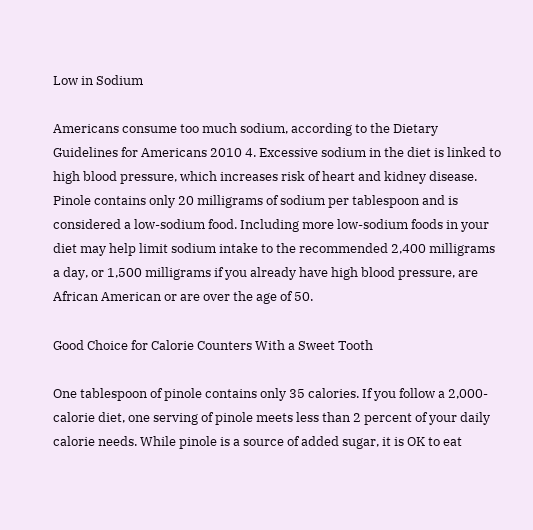Low in Sodium

Americans consume too much sodium, according to the Dietary Guidelines for Americans 2010 4. Excessive sodium in the diet is linked to high blood pressure, which increases risk of heart and kidney disease. Pinole contains only 20 milligrams of sodium per tablespoon and is considered a low-sodium food. Including more low-sodium foods in your diet may help limit sodium intake to the recommended 2,400 milligrams a day, or 1,500 milligrams if you already have high blood pressure, are African American or are over the age of 50.

Good Choice for Calorie Counters With a Sweet Tooth

One tablespoon of pinole contains only 35 calories. If you follow a 2,000-calorie diet, one serving of pinole meets less than 2 percent of your daily calorie needs. While pinole is a source of added sugar, it is OK to eat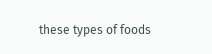these types of foods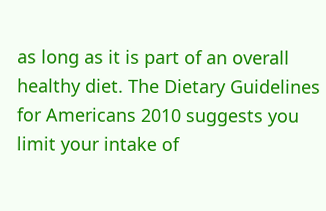as long as it is part of an overall healthy diet. The Dietary Guidelines for Americans 2010 suggests you limit your intake of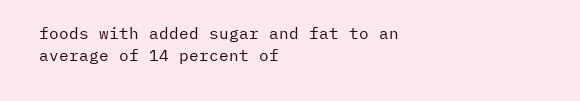foods with added sugar and fat to an average of 14 percent of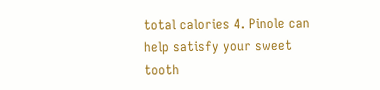total calories 4. Pinole can help satisfy your sweet tooth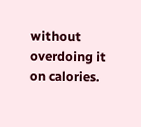without overdoing it on calories.